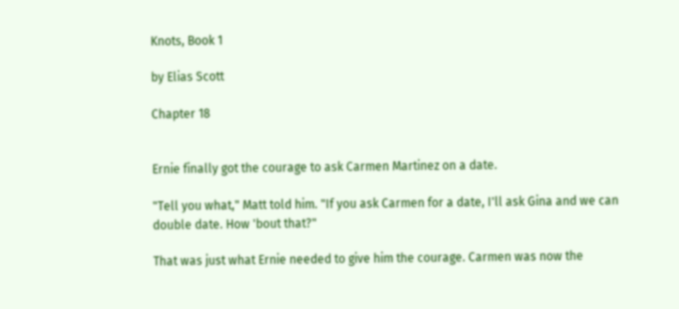Knots, Book 1

by Elias Scott

Chapter 18


Ernie finally got the courage to ask Carmen Martinez on a date.

"Tell you what," Matt told him. "If you ask Carmen for a date, I'll ask Gina and we can double date. How 'bout that?"

That was just what Ernie needed to give him the courage. Carmen was now the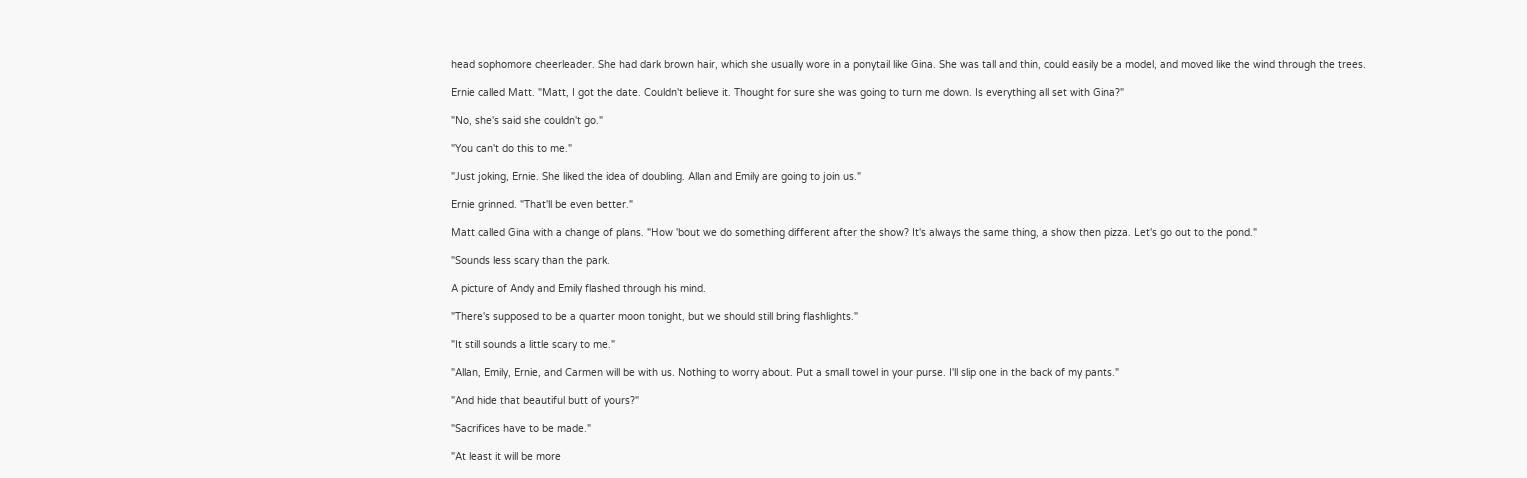head sophomore cheerleader. She had dark brown hair, which she usually wore in a ponytail like Gina. She was tall and thin, could easily be a model, and moved like the wind through the trees.

Ernie called Matt. "Matt, I got the date. Couldn't believe it. Thought for sure she was going to turn me down. Is everything all set with Gina?"

"No, she's said she couldn't go."

"You can't do this to me."

"Just joking, Ernie. She liked the idea of doubling. Allan and Emily are going to join us."

Ernie grinned. "That'll be even better."

Matt called Gina with a change of plans. "How 'bout we do something different after the show? It's always the same thing, a show then pizza. Let's go out to the pond."

"Sounds less scary than the park.

A picture of Andy and Emily flashed through his mind.

"There's supposed to be a quarter moon tonight, but we should still bring flashlights."

"It still sounds a little scary to me."

"Allan, Emily, Ernie, and Carmen will be with us. Nothing to worry about. Put a small towel in your purse. I'll slip one in the back of my pants."

"And hide that beautiful butt of yours?"

"Sacrifices have to be made."

"At least it will be more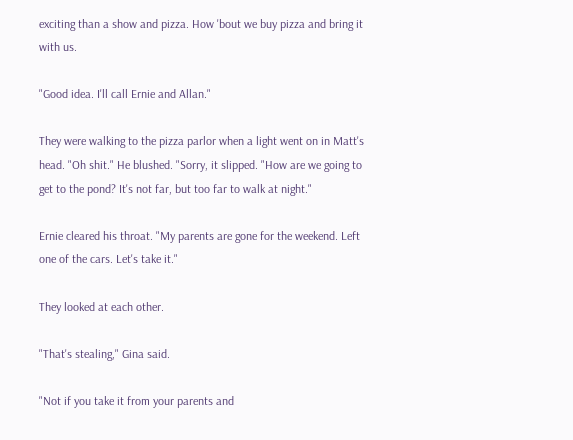exciting than a show and pizza. How 'bout we buy pizza and bring it with us.

"Good idea. I'll call Ernie and Allan."

They were walking to the pizza parlor when a light went on in Matt's head. "Oh shit." He blushed. "Sorry, it slipped. "How are we going to get to the pond? It's not far, but too far to walk at night."

Ernie cleared his throat. "My parents are gone for the weekend. Left one of the cars. Let's take it."

They looked at each other.

"That's stealing," Gina said.

"Not if you take it from your parents and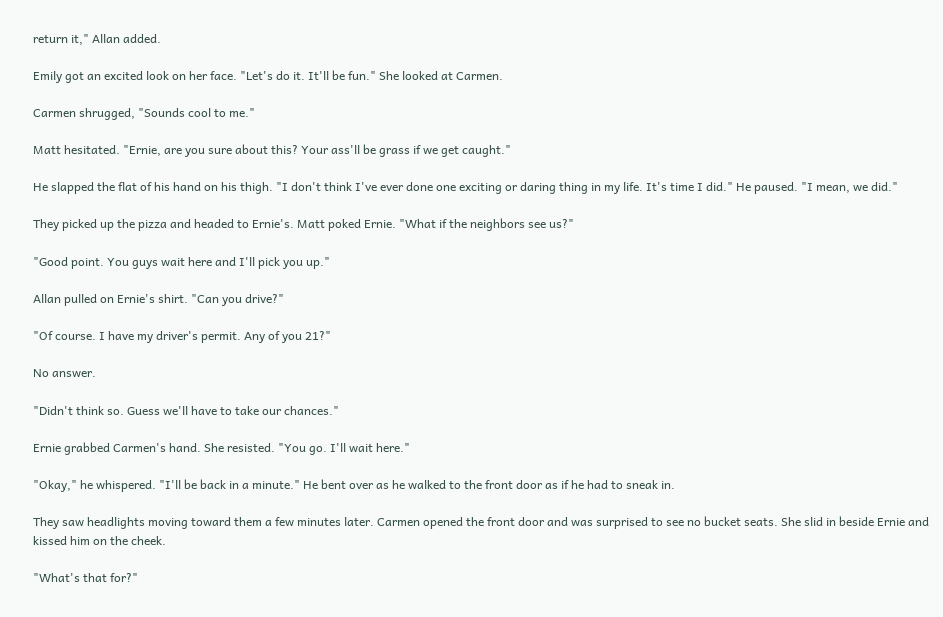return it," Allan added.

Emily got an excited look on her face. "Let's do it. It'll be fun." She looked at Carmen.

Carmen shrugged, "Sounds cool to me."

Matt hesitated. "Ernie, are you sure about this? Your ass'll be grass if we get caught."

He slapped the flat of his hand on his thigh. "I don't think I've ever done one exciting or daring thing in my life. It's time I did." He paused. "I mean, we did."

They picked up the pizza and headed to Ernie's. Matt poked Ernie. "What if the neighbors see us?"

"Good point. You guys wait here and I'll pick you up."

Allan pulled on Ernie's shirt. "Can you drive?"

"Of course. I have my driver's permit. Any of you 21?"

No answer.

"Didn't think so. Guess we'll have to take our chances."

Ernie grabbed Carmen's hand. She resisted. "You go. I'll wait here."

"Okay," he whispered. "I'll be back in a minute." He bent over as he walked to the front door as if he had to sneak in.

They saw headlights moving toward them a few minutes later. Carmen opened the front door and was surprised to see no bucket seats. She slid in beside Ernie and kissed him on the cheek.

"What's that for?"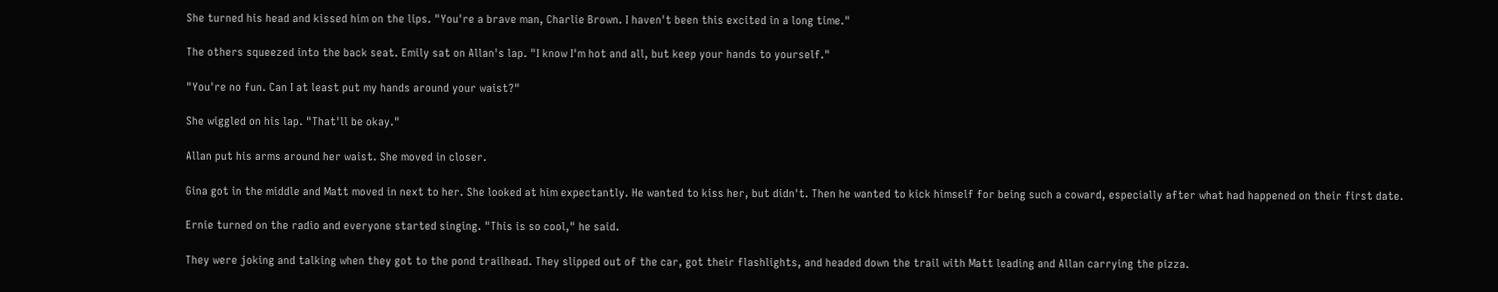She turned his head and kissed him on the lips. "You're a brave man, Charlie Brown. I haven't been this excited in a long time."

The others squeezed into the back seat. Emily sat on Allan's lap. "I know I'm hot and all, but keep your hands to yourself."

"You're no fun. Can I at least put my hands around your waist?"

She wiggled on his lap. "That'll be okay."

Allan put his arms around her waist. She moved in closer.

Gina got in the middle and Matt moved in next to her. She looked at him expectantly. He wanted to kiss her, but didn't. Then he wanted to kick himself for being such a coward, especially after what had happened on their first date.

Ernie turned on the radio and everyone started singing. "This is so cool," he said.

They were joking and talking when they got to the pond trailhead. They slipped out of the car, got their flashlights, and headed down the trail with Matt leading and Allan carrying the pizza.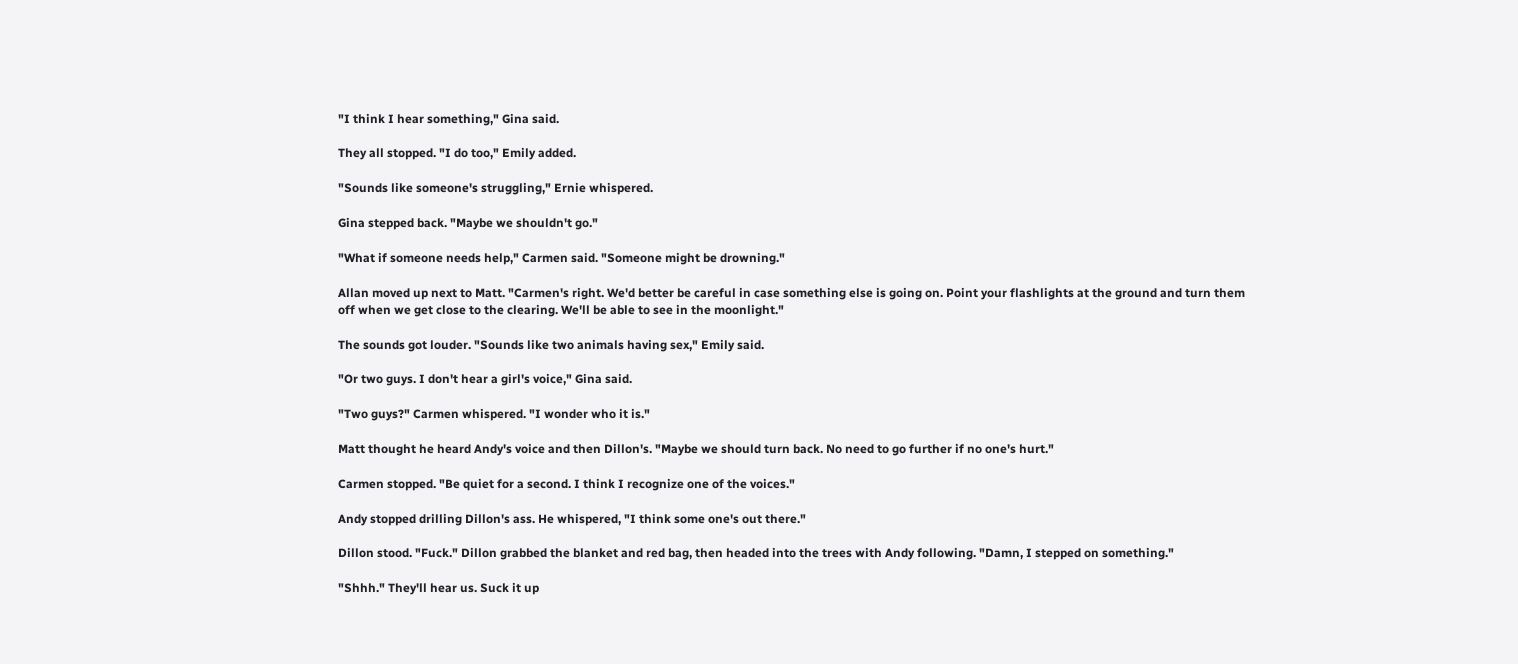"I think I hear something," Gina said.

They all stopped. "I do too," Emily added.

"Sounds like someone's struggling," Ernie whispered.

Gina stepped back. "Maybe we shouldn't go."

"What if someone needs help," Carmen said. "Someone might be drowning."

Allan moved up next to Matt. "Carmen's right. We'd better be careful in case something else is going on. Point your flashlights at the ground and turn them off when we get close to the clearing. We'll be able to see in the moonlight."

The sounds got louder. "Sounds like two animals having sex," Emily said.

"Or two guys. I don't hear a girl's voice," Gina said.

"Two guys?" Carmen whispered. "I wonder who it is."

Matt thought he heard Andy's voice and then Dillon's. "Maybe we should turn back. No need to go further if no one's hurt."

Carmen stopped. "Be quiet for a second. I think I recognize one of the voices."

Andy stopped drilling Dillon's ass. He whispered, "I think some one's out there."

Dillon stood. "Fuck." Dillon grabbed the blanket and red bag, then headed into the trees with Andy following. "Damn, I stepped on something."

"Shhh." They'll hear us. Suck it up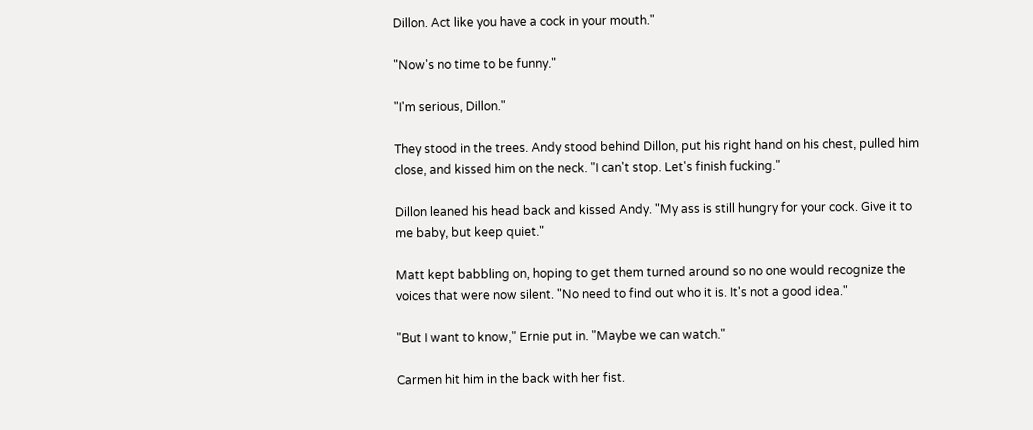Dillon. Act like you have a cock in your mouth."

"Now's no time to be funny."

"I'm serious, Dillon."

They stood in the trees. Andy stood behind Dillon, put his right hand on his chest, pulled him close, and kissed him on the neck. "I can't stop. Let's finish fucking."

Dillon leaned his head back and kissed Andy. "My ass is still hungry for your cock. Give it to me baby, but keep quiet."

Matt kept babbling on, hoping to get them turned around so no one would recognize the voices that were now silent. "No need to find out who it is. It's not a good idea."

"But I want to know," Ernie put in. "Maybe we can watch."

Carmen hit him in the back with her fist.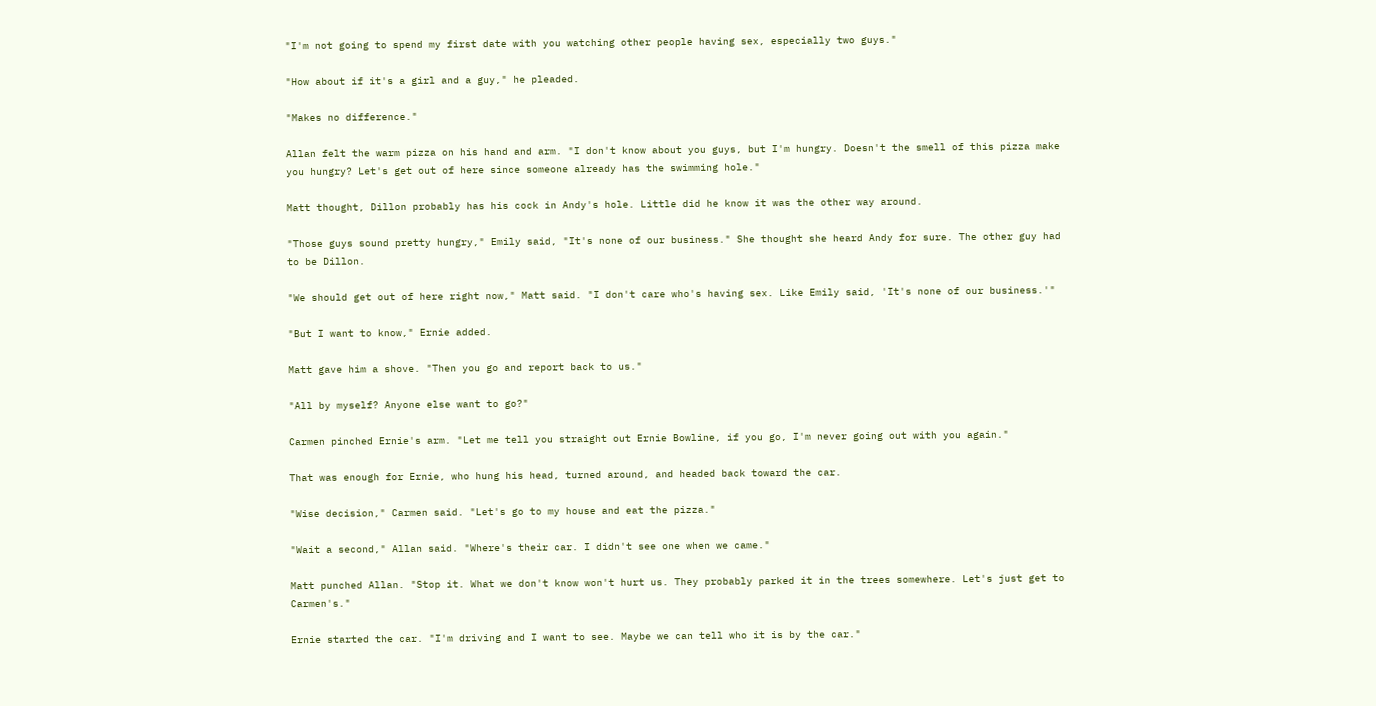"I'm not going to spend my first date with you watching other people having sex, especially two guys."

"How about if it's a girl and a guy," he pleaded.

"Makes no difference."

Allan felt the warm pizza on his hand and arm. "I don't know about you guys, but I'm hungry. Doesn't the smell of this pizza make you hungry? Let's get out of here since someone already has the swimming hole."

Matt thought, Dillon probably has his cock in Andy's hole. Little did he know it was the other way around.

"Those guys sound pretty hungry," Emily said, "It's none of our business." She thought she heard Andy for sure. The other guy had to be Dillon.

"We should get out of here right now," Matt said. "I don't care who's having sex. Like Emily said, 'It's none of our business.'"

"But I want to know," Ernie added.

Matt gave him a shove. "Then you go and report back to us."

"All by myself? Anyone else want to go?"

Carmen pinched Ernie's arm. "Let me tell you straight out Ernie Bowline, if you go, I'm never going out with you again."

That was enough for Ernie, who hung his head, turned around, and headed back toward the car.

"Wise decision," Carmen said. "Let's go to my house and eat the pizza."

"Wait a second," Allan said. "Where's their car. I didn't see one when we came."

Matt punched Allan. "Stop it. What we don't know won't hurt us. They probably parked it in the trees somewhere. Let's just get to Carmen's."

Ernie started the car. "I'm driving and I want to see. Maybe we can tell who it is by the car."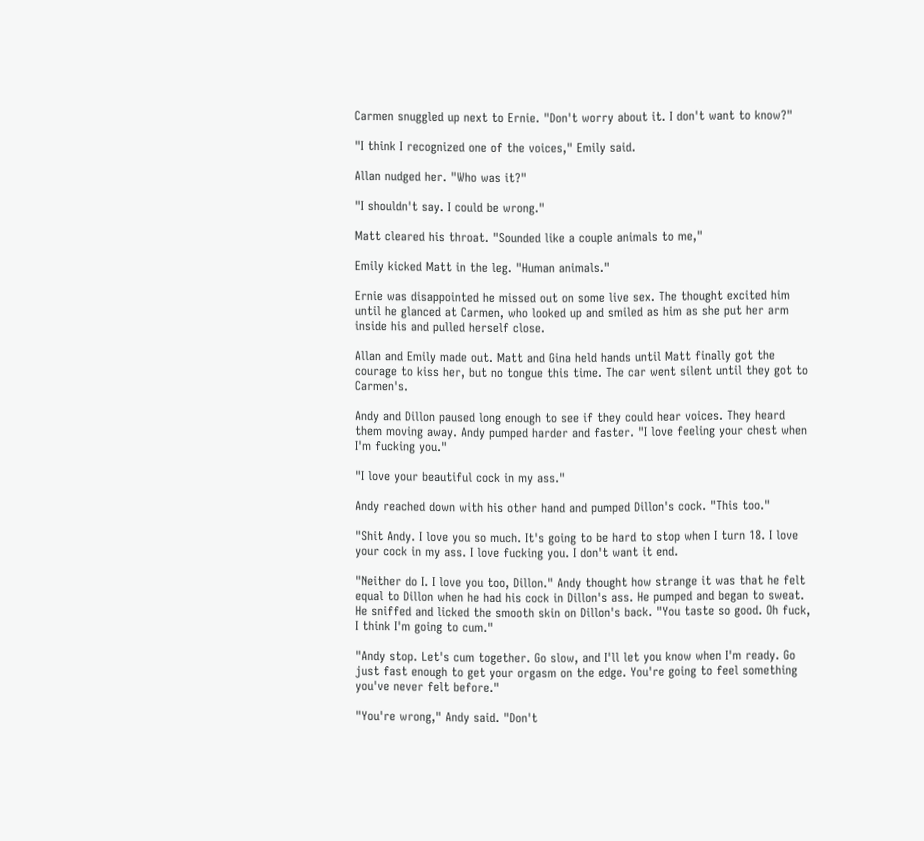Carmen snuggled up next to Ernie. "Don't worry about it. I don't want to know?"

"I think I recognized one of the voices," Emily said.

Allan nudged her. "Who was it?"

"I shouldn't say. I could be wrong."

Matt cleared his throat. "Sounded like a couple animals to me,"

Emily kicked Matt in the leg. "Human animals."

Ernie was disappointed he missed out on some live sex. The thought excited him until he glanced at Carmen, who looked up and smiled as him as she put her arm inside his and pulled herself close.

Allan and Emily made out. Matt and Gina held hands until Matt finally got the courage to kiss her, but no tongue this time. The car went silent until they got to Carmen's.

Andy and Dillon paused long enough to see if they could hear voices. They heard them moving away. Andy pumped harder and faster. "I love feeling your chest when I'm fucking you."

"I love your beautiful cock in my ass."

Andy reached down with his other hand and pumped Dillon's cock. "This too."

"Shit Andy. I love you so much. It's going to be hard to stop when I turn 18. I love your cock in my ass. I love fucking you. I don't want it end.

"Neither do I. I love you too, Dillon." Andy thought how strange it was that he felt equal to Dillon when he had his cock in Dillon's ass. He pumped and began to sweat. He sniffed and licked the smooth skin on Dillon's back. "You taste so good. Oh fuck, I think I'm going to cum."

"Andy stop. Let's cum together. Go slow, and I'll let you know when I'm ready. Go just fast enough to get your orgasm on the edge. You're going to feel something you've never felt before."

"You're wrong," Andy said. "Don't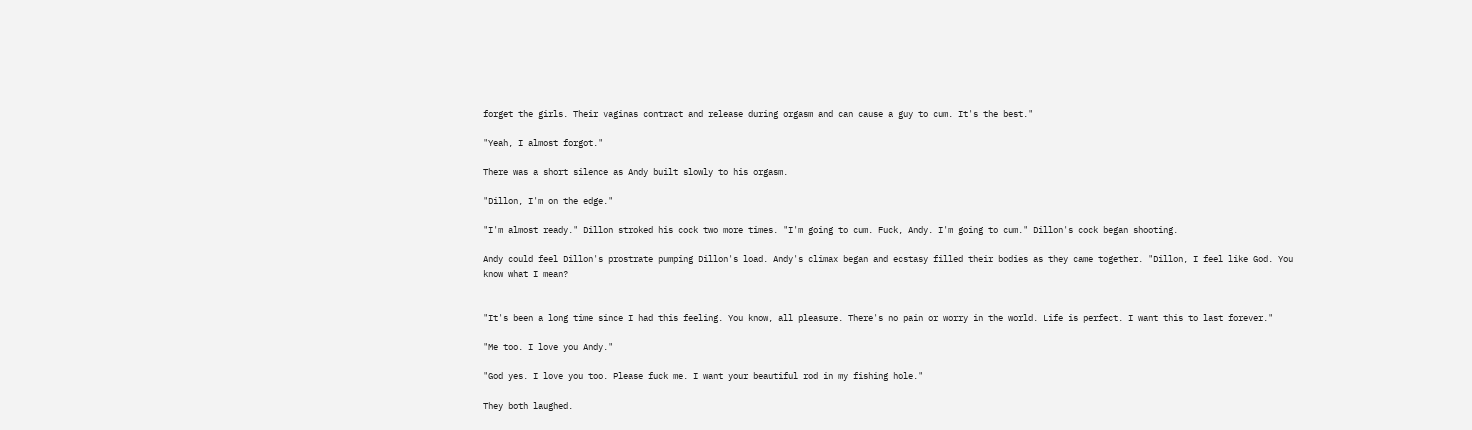forget the girls. Their vaginas contract and release during orgasm and can cause a guy to cum. It's the best."

"Yeah, I almost forgot."

There was a short silence as Andy built slowly to his orgasm.

"Dillon, I'm on the edge."

"I'm almost ready." Dillon stroked his cock two more times. "I'm going to cum. Fuck, Andy. I'm going to cum." Dillon's cock began shooting.

Andy could feel Dillon's prostrate pumping Dillon's load. Andy's climax began and ecstasy filled their bodies as they came together. "Dillon, I feel like God. You know what I mean?


"It's been a long time since I had this feeling. You know, all pleasure. There's no pain or worry in the world. Life is perfect. I want this to last forever."

"Me too. I love you Andy."

"God yes. I love you too. Please fuck me. I want your beautiful rod in my fishing hole."

They both laughed.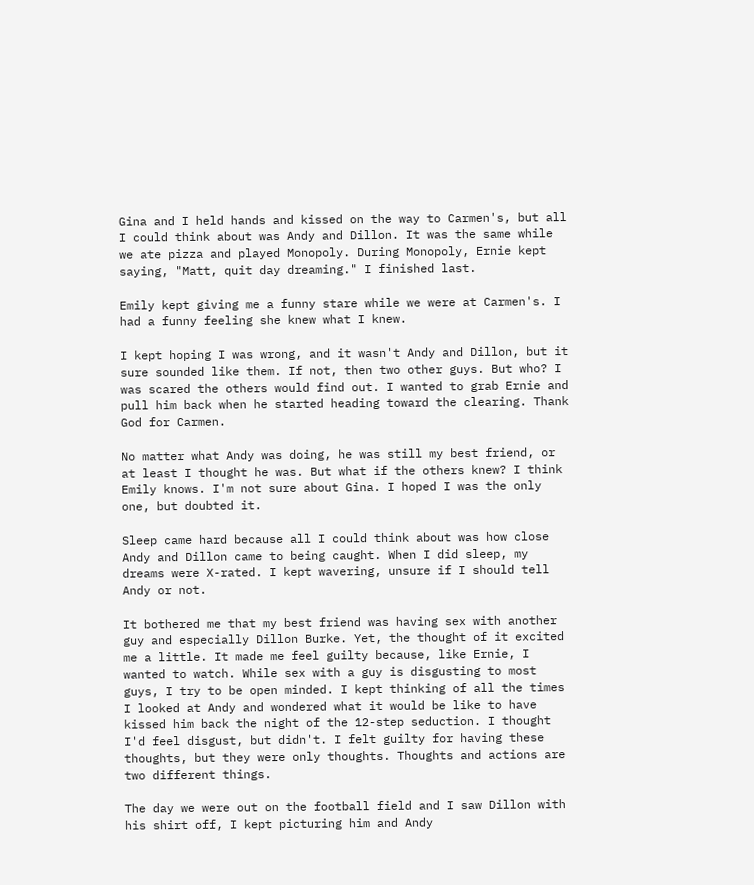Gina and I held hands and kissed on the way to Carmen's, but all I could think about was Andy and Dillon. It was the same while we ate pizza and played Monopoly. During Monopoly, Ernie kept saying, "Matt, quit day dreaming." I finished last.

Emily kept giving me a funny stare while we were at Carmen's. I had a funny feeling she knew what I knew.

I kept hoping I was wrong, and it wasn't Andy and Dillon, but it sure sounded like them. If not, then two other guys. But who? I was scared the others would find out. I wanted to grab Ernie and pull him back when he started heading toward the clearing. Thank God for Carmen.

No matter what Andy was doing, he was still my best friend, or at least I thought he was. But what if the others knew? I think Emily knows. I'm not sure about Gina. I hoped I was the only one, but doubted it.

Sleep came hard because all I could think about was how close Andy and Dillon came to being caught. When I did sleep, my dreams were X-rated. I kept wavering, unsure if I should tell Andy or not.

It bothered me that my best friend was having sex with another guy and especially Dillon Burke. Yet, the thought of it excited me a little. It made me feel guilty because, like Ernie, I wanted to watch. While sex with a guy is disgusting to most guys, I try to be open minded. I kept thinking of all the times I looked at Andy and wondered what it would be like to have kissed him back the night of the 12-step seduction. I thought I'd feel disgust, but didn't. I felt guilty for having these thoughts, but they were only thoughts. Thoughts and actions are two different things.

The day we were out on the football field and I saw Dillon with his shirt off, I kept picturing him and Andy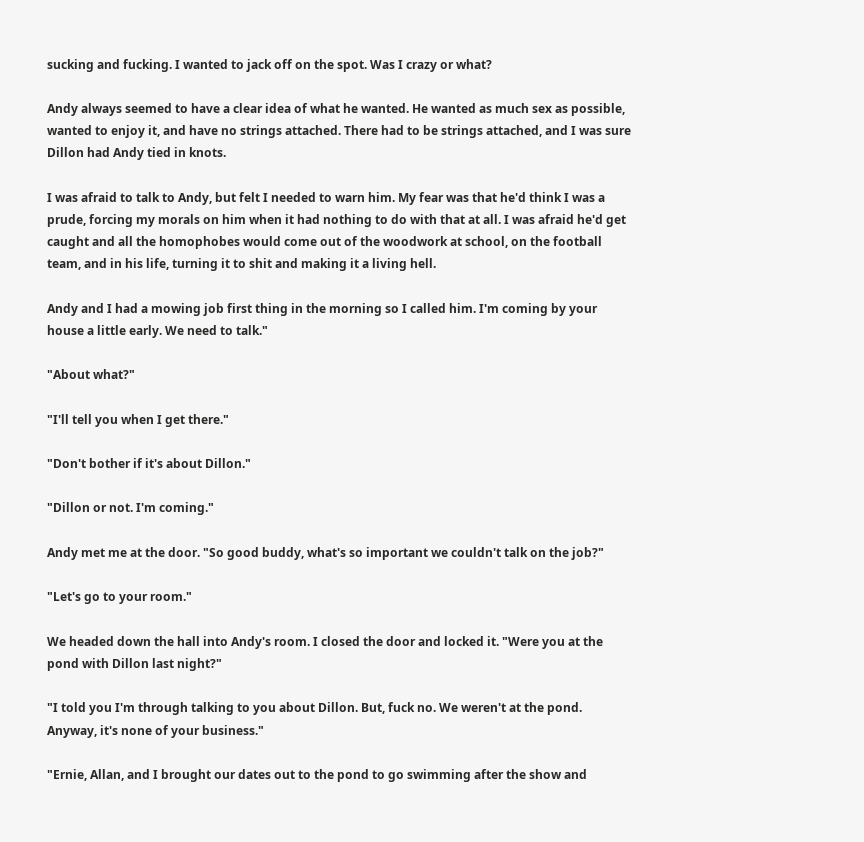sucking and fucking. I wanted to jack off on the spot. Was I crazy or what?

Andy always seemed to have a clear idea of what he wanted. He wanted as much sex as possible, wanted to enjoy it, and have no strings attached. There had to be strings attached, and I was sure Dillon had Andy tied in knots.

I was afraid to talk to Andy, but felt I needed to warn him. My fear was that he'd think I was a prude, forcing my morals on him when it had nothing to do with that at all. I was afraid he'd get caught and all the homophobes would come out of the woodwork at school, on the football team, and in his life, turning it to shit and making it a living hell.

Andy and I had a mowing job first thing in the morning so I called him. I'm coming by your house a little early. We need to talk."

"About what?"

"I'll tell you when I get there."

"Don't bother if it's about Dillon."

"Dillon or not. I'm coming."

Andy met me at the door. "So good buddy, what's so important we couldn't talk on the job?"

"Let's go to your room."

We headed down the hall into Andy's room. I closed the door and locked it. "Were you at the pond with Dillon last night?"

"I told you I'm through talking to you about Dillon. But, fuck no. We weren't at the pond. Anyway, it's none of your business."

"Ernie, Allan, and I brought our dates out to the pond to go swimming after the show and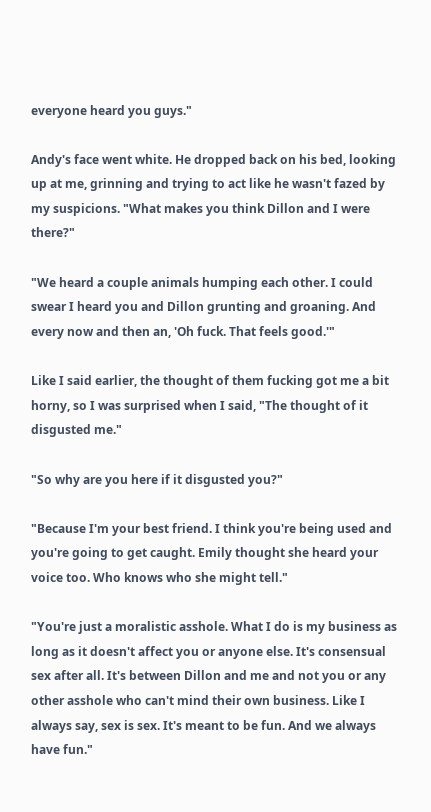everyone heard you guys."

Andy's face went white. He dropped back on his bed, looking up at me, grinning and trying to act like he wasn't fazed by my suspicions. "What makes you think Dillon and I were there?"

"We heard a couple animals humping each other. I could swear I heard you and Dillon grunting and groaning. And every now and then an, 'Oh fuck. That feels good.'"

Like I said earlier, the thought of them fucking got me a bit horny, so I was surprised when I said, "The thought of it disgusted me."

"So why are you here if it disgusted you?"

"Because I'm your best friend. I think you're being used and you're going to get caught. Emily thought she heard your voice too. Who knows who she might tell."

"You're just a moralistic asshole. What I do is my business as long as it doesn't affect you or anyone else. It's consensual sex after all. It's between Dillon and me and not you or any other asshole who can't mind their own business. Like I always say, sex is sex. It's meant to be fun. And we always have fun."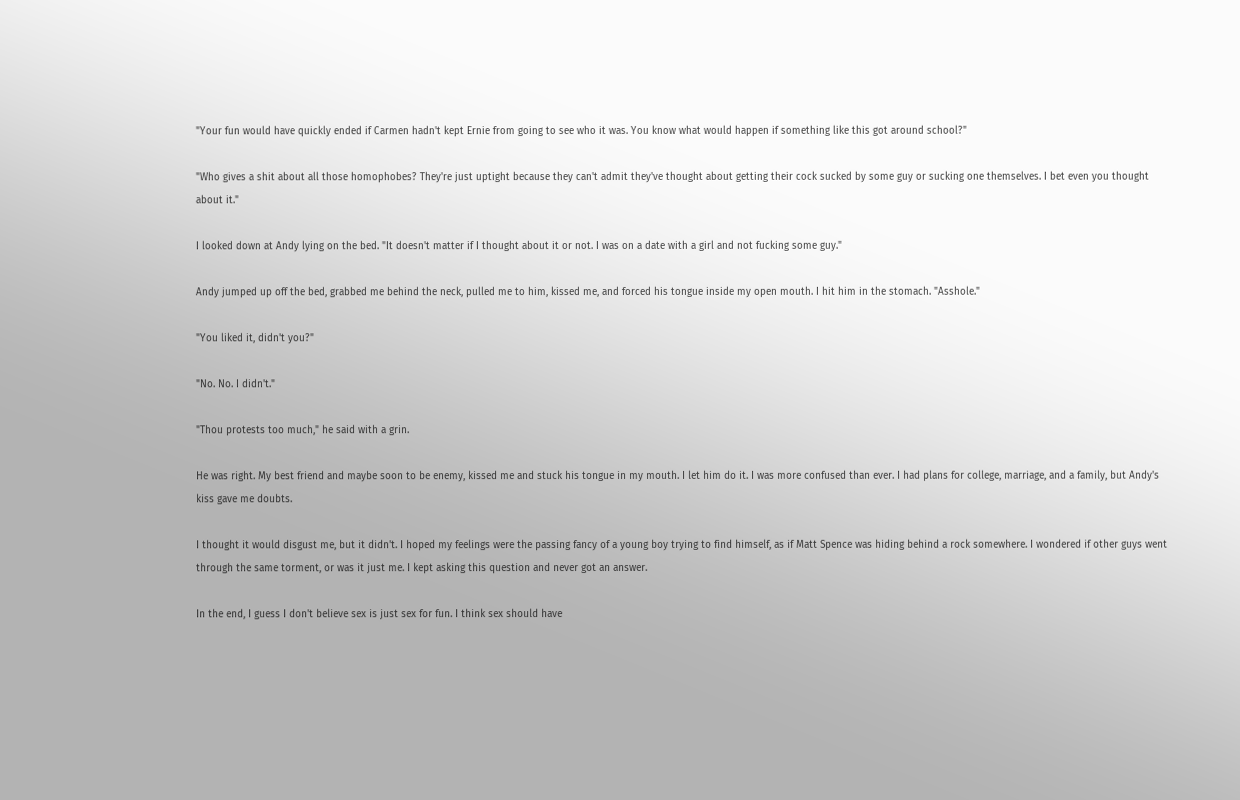"Your fun would have quickly ended if Carmen hadn't kept Ernie from going to see who it was. You know what would happen if something like this got around school?"

"Who gives a shit about all those homophobes? They're just uptight because they can't admit they've thought about getting their cock sucked by some guy or sucking one themselves. I bet even you thought about it."

I looked down at Andy lying on the bed. "It doesn't matter if I thought about it or not. I was on a date with a girl and not fucking some guy."

Andy jumped up off the bed, grabbed me behind the neck, pulled me to him, kissed me, and forced his tongue inside my open mouth. I hit him in the stomach. "Asshole."

"You liked it, didn't you?"

"No. No. I didn't."

"Thou protests too much," he said with a grin.

He was right. My best friend and maybe soon to be enemy, kissed me and stuck his tongue in my mouth. I let him do it. I was more confused than ever. I had plans for college, marriage, and a family, but Andy's kiss gave me doubts.

I thought it would disgust me, but it didn't. I hoped my feelings were the passing fancy of a young boy trying to find himself, as if Matt Spence was hiding behind a rock somewhere. I wondered if other guys went through the same torment, or was it just me. I kept asking this question and never got an answer.

In the end, I guess I don't believe sex is just sex for fun. I think sex should have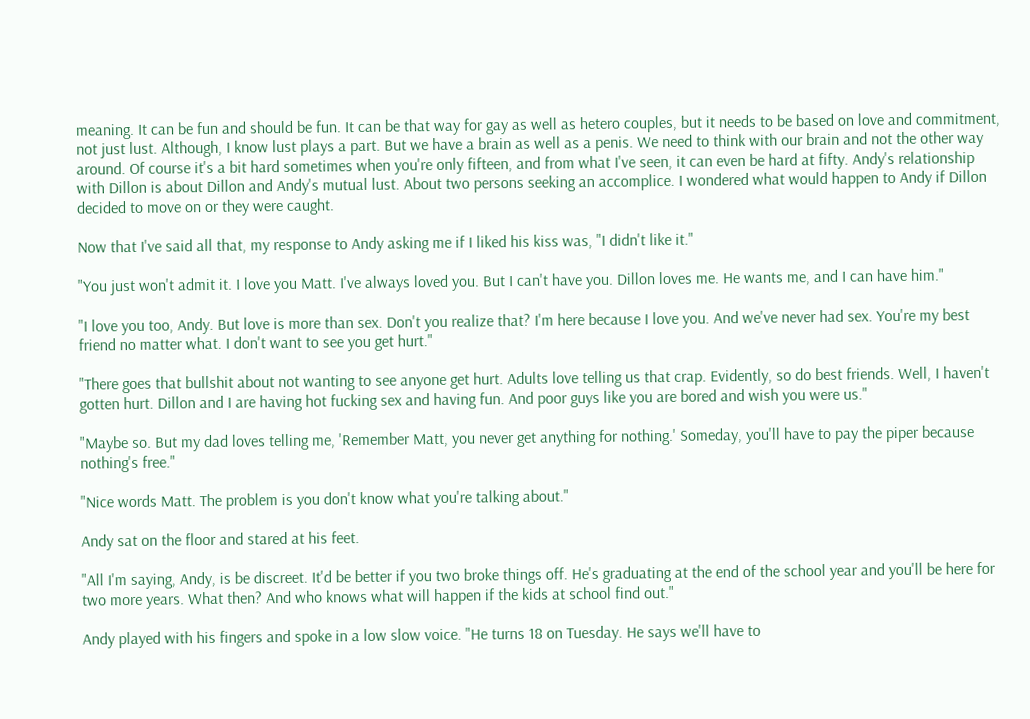meaning. It can be fun and should be fun. It can be that way for gay as well as hetero couples, but it needs to be based on love and commitment, not just lust. Although, I know lust plays a part. But we have a brain as well as a penis. We need to think with our brain and not the other way around. Of course it's a bit hard sometimes when you're only fifteen, and from what I've seen, it can even be hard at fifty. Andy's relationship with Dillon is about Dillon and Andy's mutual lust. About two persons seeking an accomplice. I wondered what would happen to Andy if Dillon decided to move on or they were caught.

Now that I've said all that, my response to Andy asking me if I liked his kiss was, "I didn't like it."

"You just won't admit it. I love you Matt. I've always loved you. But I can't have you. Dillon loves me. He wants me, and I can have him."

"I love you too, Andy. But love is more than sex. Don't you realize that? I'm here because I love you. And we've never had sex. You're my best friend no matter what. I don't want to see you get hurt."

"There goes that bullshit about not wanting to see anyone get hurt. Adults love telling us that crap. Evidently, so do best friends. Well, I haven't gotten hurt. Dillon and I are having hot fucking sex and having fun. And poor guys like you are bored and wish you were us."

"Maybe so. But my dad loves telling me, 'Remember Matt, you never get anything for nothing.' Someday, you'll have to pay the piper because nothing's free."

"Nice words Matt. The problem is you don't know what you're talking about."

Andy sat on the floor and stared at his feet.

"All I'm saying, Andy, is be discreet. It'd be better if you two broke things off. He's graduating at the end of the school year and you'll be here for two more years. What then? And who knows what will happen if the kids at school find out."

Andy played with his fingers and spoke in a low slow voice. "He turns 18 on Tuesday. He says we'll have to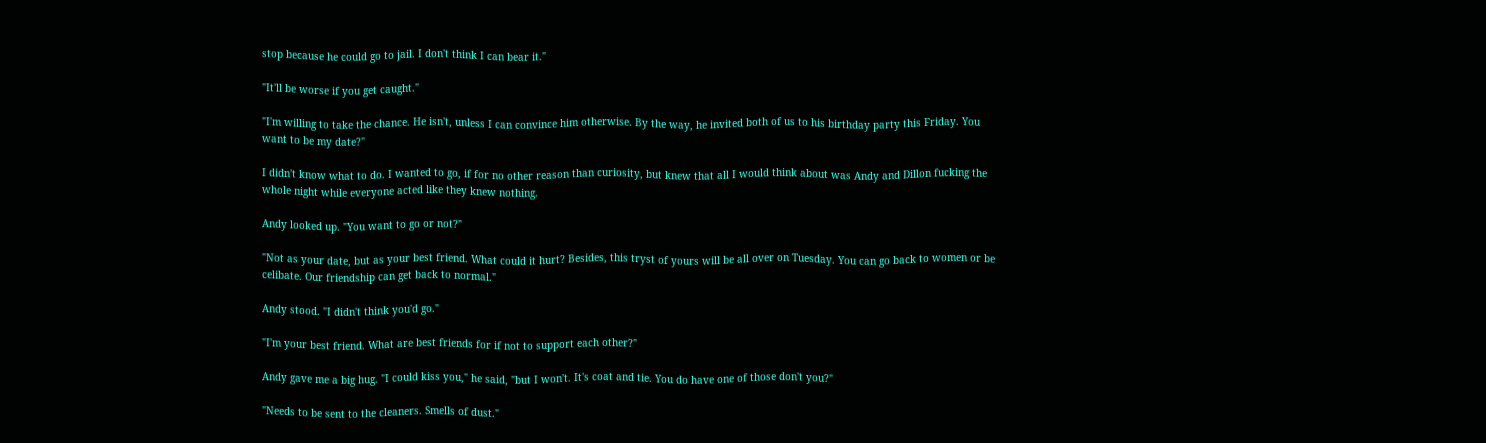stop because he could go to jail. I don't think I can bear it."

"It'll be worse if you get caught."

"I'm willing to take the chance. He isn't, unless I can convince him otherwise. By the way, he invited both of us to his birthday party this Friday. You want to be my date?"

I didn't know what to do. I wanted to go, if for no other reason than curiosity, but knew that all I would think about was Andy and Dillon fucking the whole night while everyone acted like they knew nothing.

Andy looked up. "You want to go or not?"

"Not as your date, but as your best friend. What could it hurt? Besides, this tryst of yours will be all over on Tuesday. You can go back to women or be celibate. Our friendship can get back to normal."

Andy stood. "I didn't think you'd go."

"I'm your best friend. What are best friends for if not to support each other?"

Andy gave me a big hug. "I could kiss you," he said, "but I won't. It's coat and tie. You do have one of those don't you?"

"Needs to be sent to the cleaners. Smells of dust."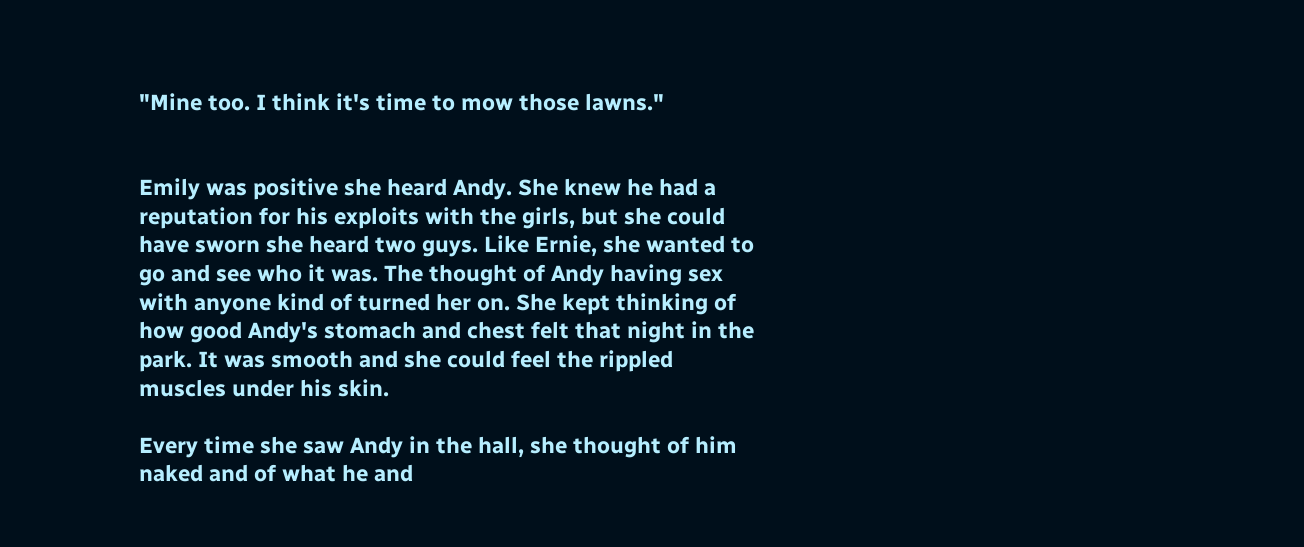"Mine too. I think it's time to mow those lawns."


Emily was positive she heard Andy. She knew he had a reputation for his exploits with the girls, but she could have sworn she heard two guys. Like Ernie, she wanted to go and see who it was. The thought of Andy having sex with anyone kind of turned her on. She kept thinking of how good Andy's stomach and chest felt that night in the park. It was smooth and she could feel the rippled muscles under his skin.

Every time she saw Andy in the hall, she thought of him naked and of what he and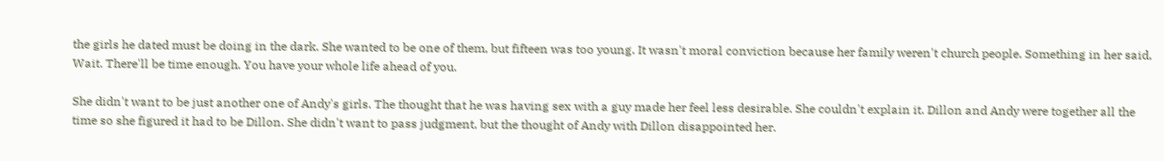the girls he dated must be doing in the dark. She wanted to be one of them, but fifteen was too young. It wasn't moral conviction because her family weren't church people. Something in her said, Wait. There'll be time enough. You have your whole life ahead of you.

She didn't want to be just another one of Andy's girls. The thought that he was having sex with a guy made her feel less desirable. She couldn't explain it. Dillon and Andy were together all the time so she figured it had to be Dillon. She didn't want to pass judgment, but the thought of Andy with Dillon disappointed her.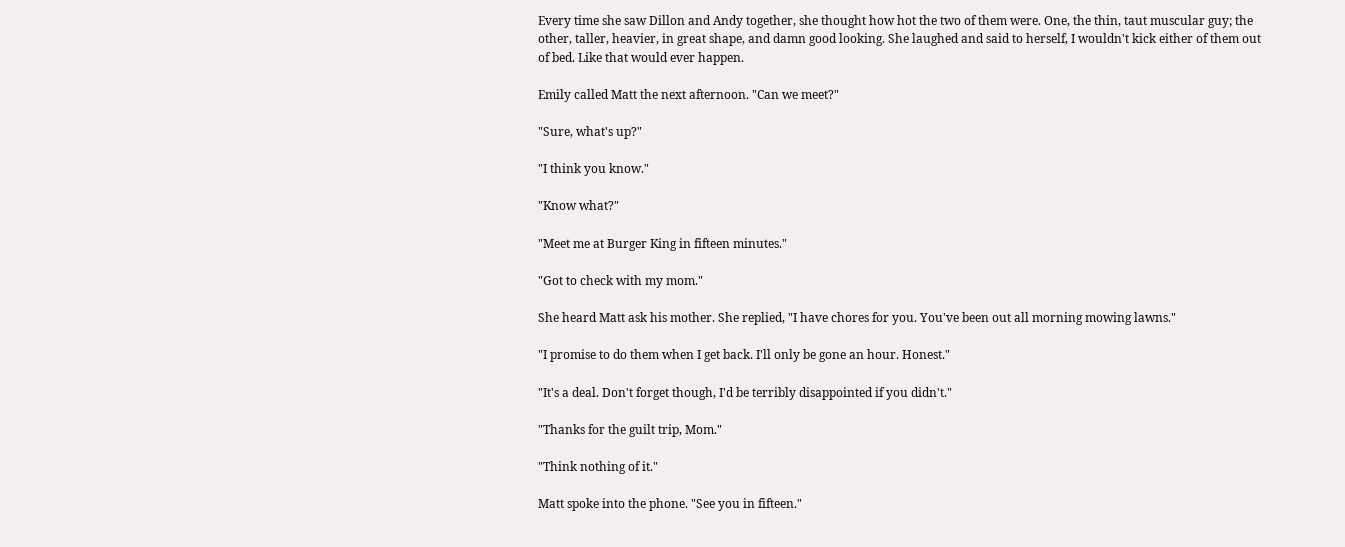Every time she saw Dillon and Andy together, she thought how hot the two of them were. One, the thin, taut muscular guy; the other, taller, heavier, in great shape, and damn good looking. She laughed and said to herself, I wouldn't kick either of them out of bed. Like that would ever happen.

Emily called Matt the next afternoon. "Can we meet?"

"Sure, what's up?"

"I think you know."

"Know what?"

"Meet me at Burger King in fifteen minutes."

"Got to check with my mom."

She heard Matt ask his mother. She replied, "I have chores for you. You've been out all morning mowing lawns."

"I promise to do them when I get back. I'll only be gone an hour. Honest."

"It's a deal. Don't forget though, I'd be terribly disappointed if you didn't."

"Thanks for the guilt trip, Mom."

"Think nothing of it."

Matt spoke into the phone. "See you in fifteen."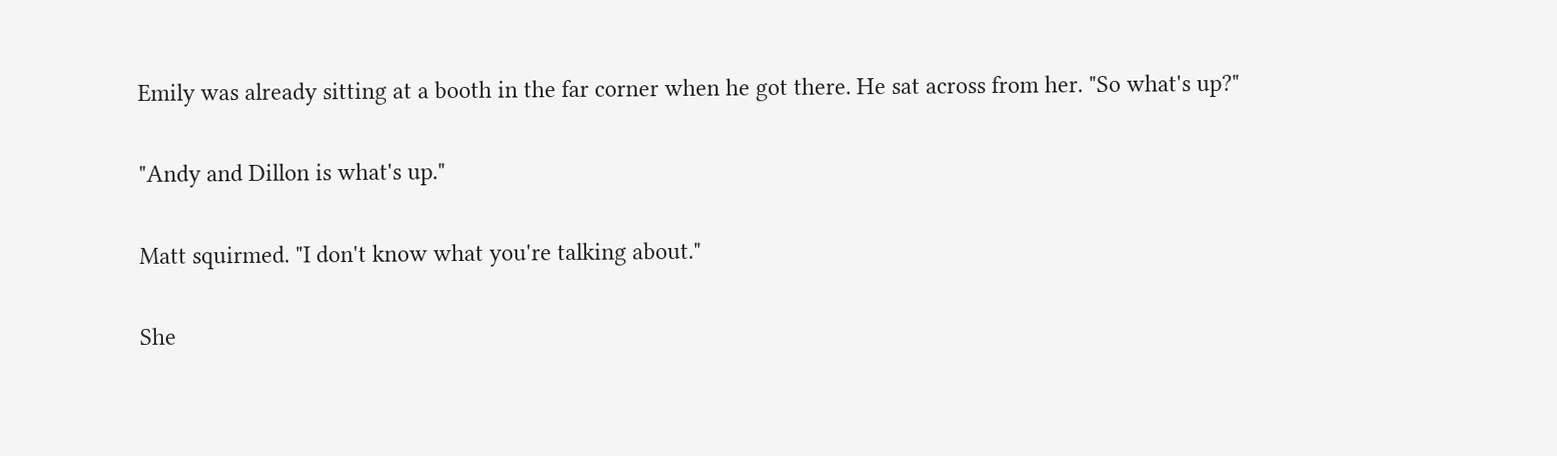Emily was already sitting at a booth in the far corner when he got there. He sat across from her. "So what's up?"

"Andy and Dillon is what's up."

Matt squirmed. "I don't know what you're talking about."

She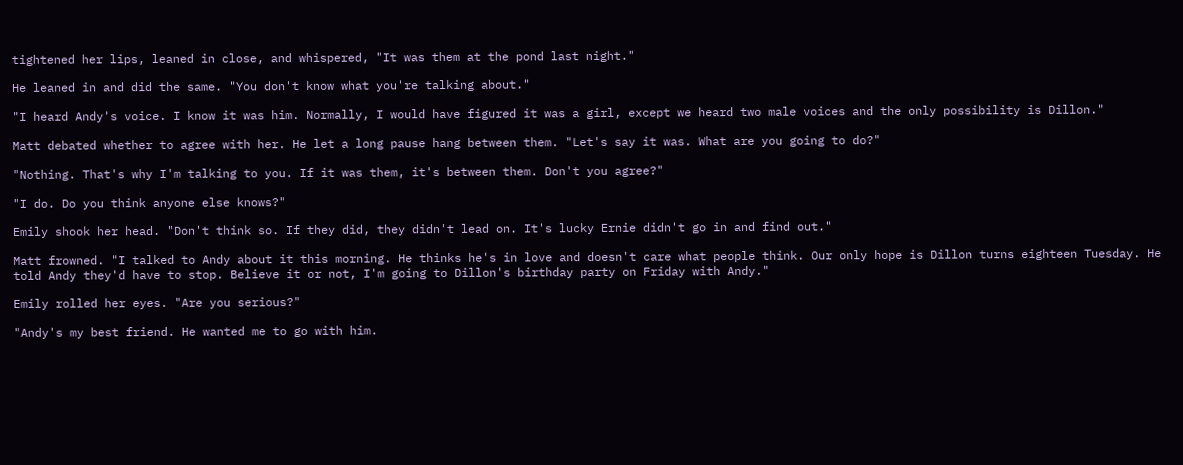tightened her lips, leaned in close, and whispered, "It was them at the pond last night."

He leaned in and did the same. "You don't know what you're talking about."

"I heard Andy's voice. I know it was him. Normally, I would have figured it was a girl, except we heard two male voices and the only possibility is Dillon."

Matt debated whether to agree with her. He let a long pause hang between them. "Let's say it was. What are you going to do?"

"Nothing. That's why I'm talking to you. If it was them, it's between them. Don't you agree?"

"I do. Do you think anyone else knows?"

Emily shook her head. "Don't think so. If they did, they didn't lead on. It's lucky Ernie didn't go in and find out."

Matt frowned. "I talked to Andy about it this morning. He thinks he's in love and doesn't care what people think. Our only hope is Dillon turns eighteen Tuesday. He told Andy they'd have to stop. Believe it or not, I'm going to Dillon's birthday party on Friday with Andy."

Emily rolled her eyes. "Are you serious?"

"Andy's my best friend. He wanted me to go with him.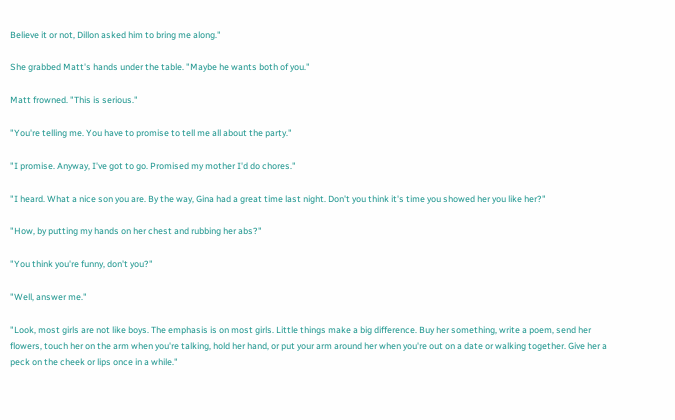Believe it or not, Dillon asked him to bring me along."

She grabbed Matt's hands under the table. "Maybe he wants both of you."

Matt frowned. "This is serious."

"You're telling me. You have to promise to tell me all about the party."

"I promise. Anyway, I've got to go. Promised my mother I'd do chores."

"I heard. What a nice son you are. By the way, Gina had a great time last night. Don't you think it's time you showed her you like her?"

"How, by putting my hands on her chest and rubbing her abs?"

"You think you're funny, don't you?"

"Well, answer me."

"Look, most girls are not like boys. The emphasis is on most girls. Little things make a big difference. Buy her something, write a poem, send her flowers, touch her on the arm when you're talking, hold her hand, or put your arm around her when you're out on a date or walking together. Give her a peck on the cheek or lips once in a while."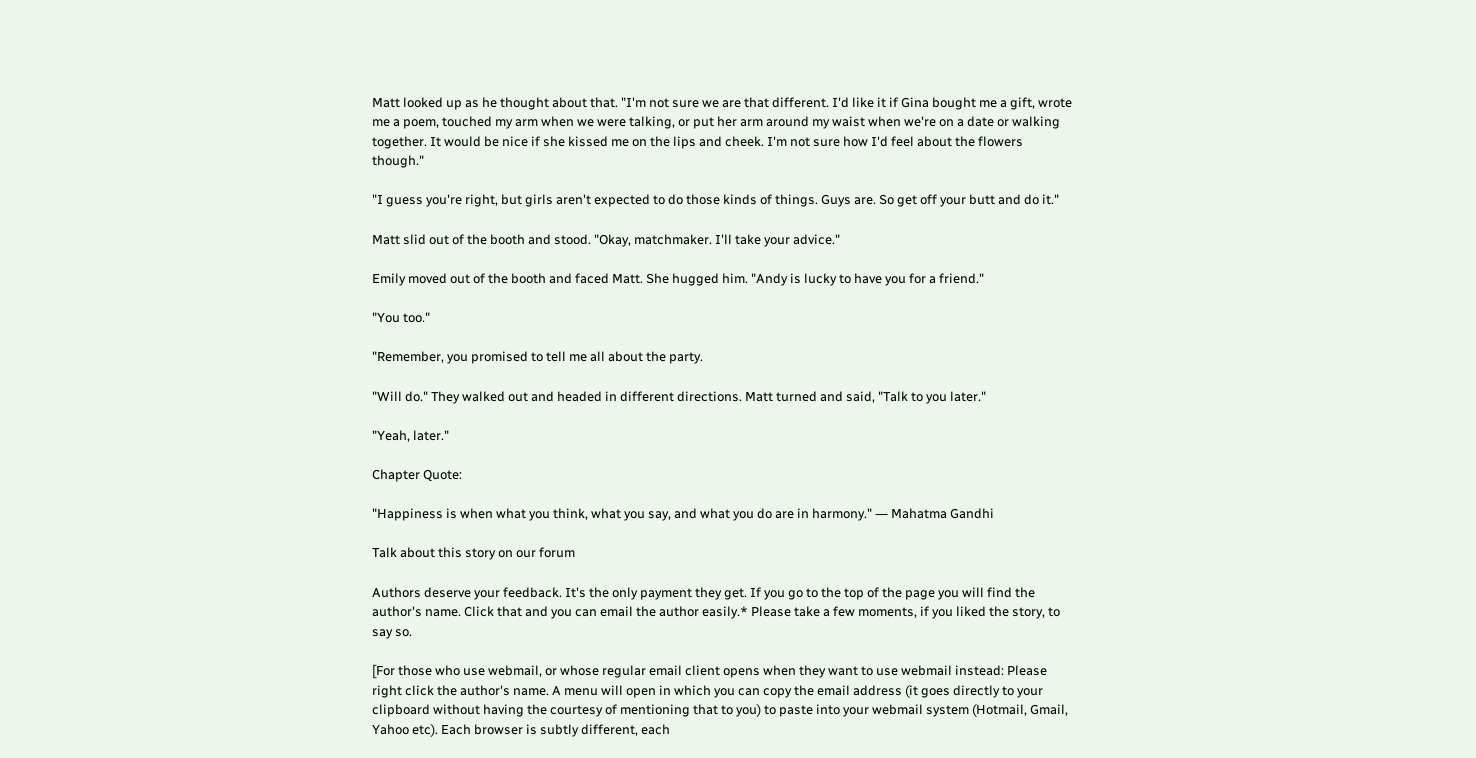Matt looked up as he thought about that. "I'm not sure we are that different. I'd like it if Gina bought me a gift, wrote me a poem, touched my arm when we were talking, or put her arm around my waist when we're on a date or walking together. It would be nice if she kissed me on the lips and cheek. I'm not sure how I'd feel about the flowers though."

"I guess you're right, but girls aren't expected to do those kinds of things. Guys are. So get off your butt and do it."

Matt slid out of the booth and stood. "Okay, matchmaker. I'll take your advice."

Emily moved out of the booth and faced Matt. She hugged him. "Andy is lucky to have you for a friend."

"You too."

"Remember, you promised to tell me all about the party.

"Will do." They walked out and headed in different directions. Matt turned and said, "Talk to you later."

"Yeah, later."

Chapter Quote:

"Happiness is when what you think, what you say, and what you do are in harmony." ― Mahatma Gandhi

Talk about this story on our forum

Authors deserve your feedback. It's the only payment they get. If you go to the top of the page you will find the author's name. Click that and you can email the author easily.* Please take a few moments, if you liked the story, to say so.

[For those who use webmail, or whose regular email client opens when they want to use webmail instead: Please right click the author's name. A menu will open in which you can copy the email address (it goes directly to your clipboard without having the courtesy of mentioning that to you) to paste into your webmail system (Hotmail, Gmail, Yahoo etc). Each browser is subtly different, each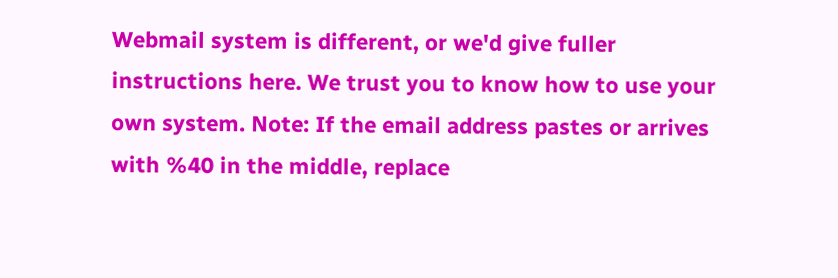Webmail system is different, or we'd give fuller instructions here. We trust you to know how to use your own system. Note: If the email address pastes or arrives with %40 in the middle, replace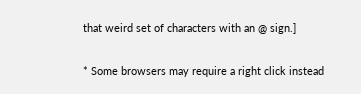that weird set of characters with an @ sign.]

* Some browsers may require a right click instead